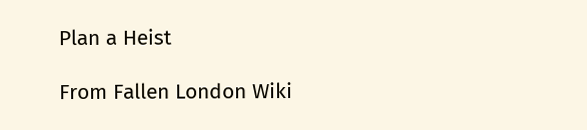Plan a Heist

From Fallen London Wiki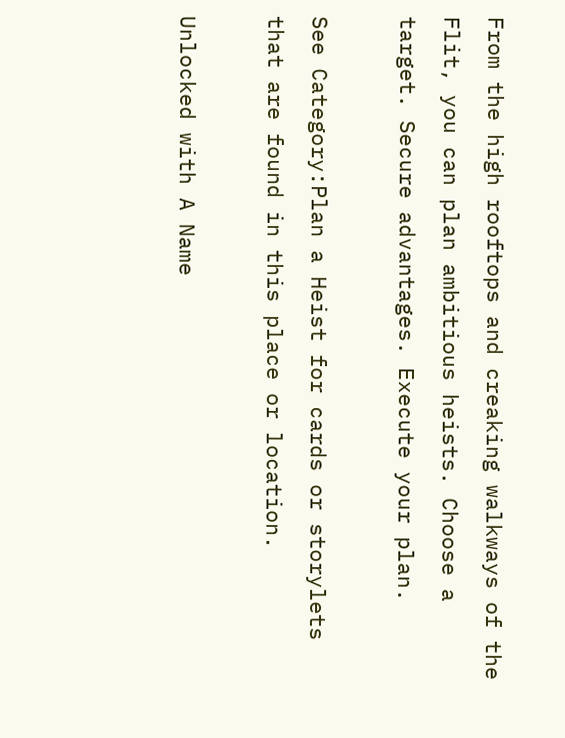From the high rooftops and creaking walkways of the Flit, you can plan ambitious heists. Choose a target. Secure advantages. Execute your plan.

See Category:Plan a Heist for cards or storylets that are found in this place or location.

Unlocked with A Name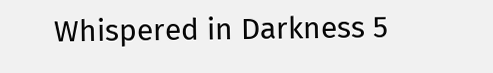Whispered in Darkness 5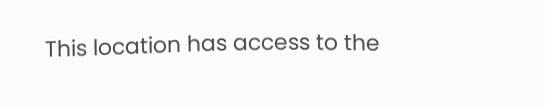This location has access to the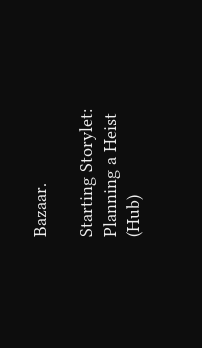Bazaar.

Starting Storylet: Planning a Heist (Hub)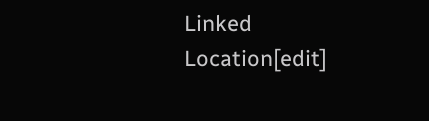Linked Location[edit]